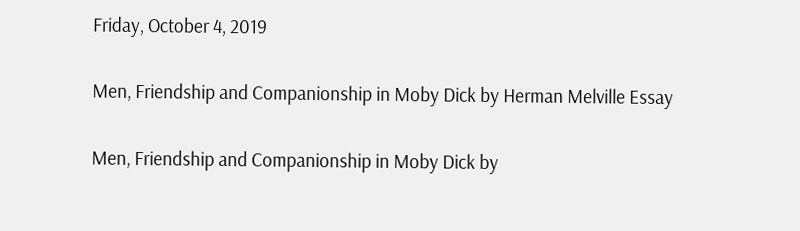Friday, October 4, 2019

Men, Friendship and Companionship in Moby Dick by Herman Melville Essay

Men, Friendship and Companionship in Moby Dick by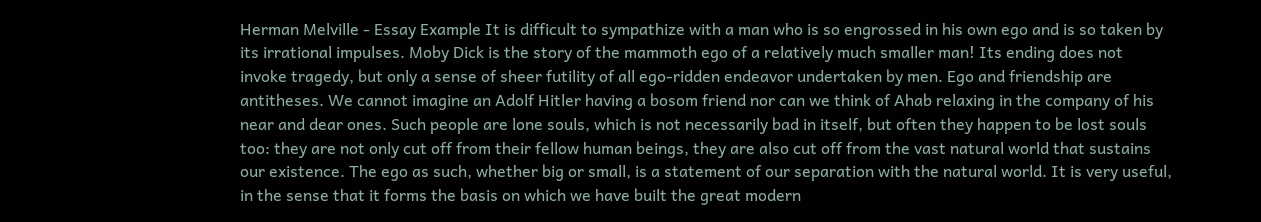Herman Melville - Essay Example It is difficult to sympathize with a man who is so engrossed in his own ego and is so taken by its irrational impulses. Moby Dick is the story of the mammoth ego of a relatively much smaller man! Its ending does not invoke tragedy, but only a sense of sheer futility of all ego-ridden endeavor undertaken by men. Ego and friendship are antitheses. We cannot imagine an Adolf Hitler having a bosom friend nor can we think of Ahab relaxing in the company of his near and dear ones. Such people are lone souls, which is not necessarily bad in itself, but often they happen to be lost souls too: they are not only cut off from their fellow human beings, they are also cut off from the vast natural world that sustains our existence. The ego as such, whether big or small, is a statement of our separation with the natural world. It is very useful, in the sense that it forms the basis on which we have built the great modern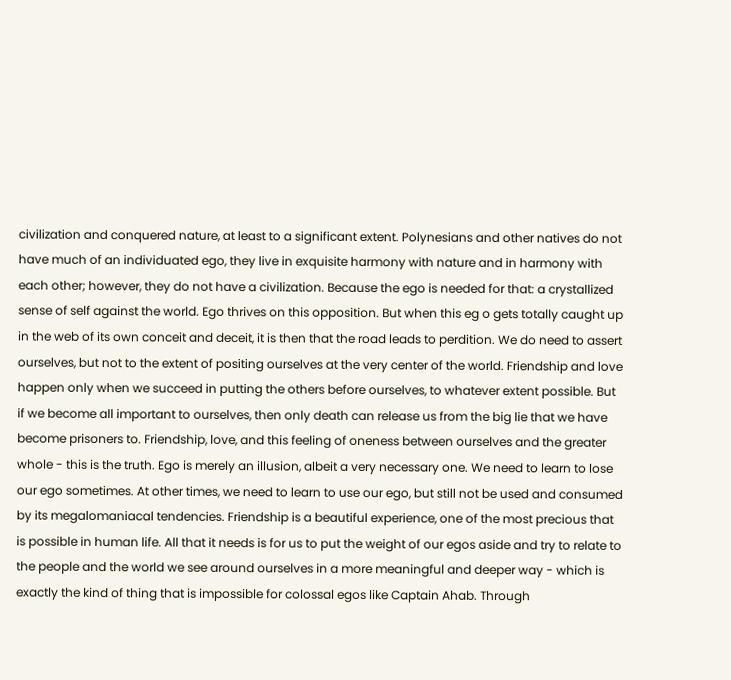civilization and conquered nature, at least to a significant extent. Polynesians and other natives do not have much of an individuated ego, they live in exquisite harmony with nature and in harmony with each other; however, they do not have a civilization. Because the ego is needed for that: a crystallized sense of self against the world. Ego thrives on this opposition. But when this eg o gets totally caught up in the web of its own conceit and deceit, it is then that the road leads to perdition. We do need to assert ourselves, but not to the extent of positing ourselves at the very center of the world. Friendship and love happen only when we succeed in putting the others before ourselves, to whatever extent possible. But if we become all important to ourselves, then only death can release us from the big lie that we have become prisoners to. Friendship, love, and this feeling of oneness between ourselves and the greater whole - this is the truth. Ego is merely an illusion, albeit a very necessary one. We need to learn to lose our ego sometimes. At other times, we need to learn to use our ego, but still not be used and consumed by its megalomaniacal tendencies. Friendship is a beautiful experience, one of the most precious that is possible in human life. All that it needs is for us to put the weight of our egos aside and try to relate to the people and the world we see around ourselves in a more meaningful and deeper way - which is exactly the kind of thing that is impossible for colossal egos like Captain Ahab. Through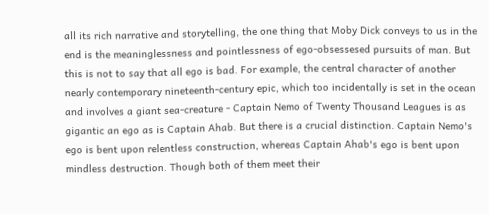all its rich narrative and storytelling, the one thing that Moby Dick conveys to us in the end is the meaninglessness and pointlessness of ego-obsessesed pursuits of man. But this is not to say that all ego is bad. For example, the central character of another nearly contemporary nineteenth-century epic, which too incidentally is set in the ocean and involves a giant sea-creature - Captain Nemo of Twenty Thousand Leagues is as gigantic an ego as is Captain Ahab. But there is a crucial distinction. Captain Nemo's ego is bent upon relentless construction, whereas Captain Ahab's ego is bent upon mindless destruction. Though both of them meet their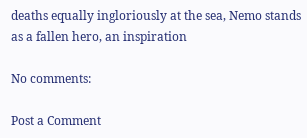deaths equally ingloriously at the sea, Nemo stands as a fallen hero, an inspiration

No comments:

Post a Comment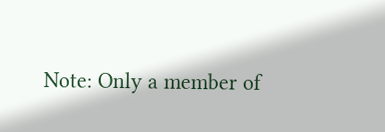Note: Only a member of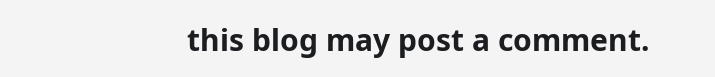this blog may post a comment.